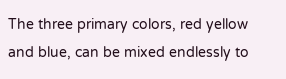The three primary colors, red yellow and blue, can be mixed endlessly to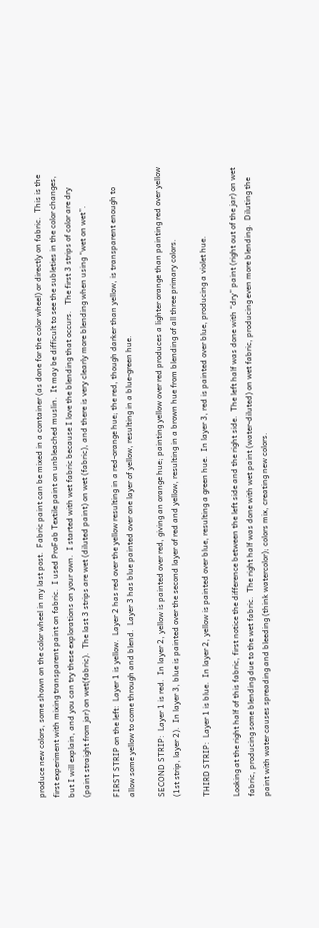produce new colors, some shown on the color wheel in my last post.  Fabric paint can be mixed in a container (as done for the color wheel) or directly on fabric.  This is the first experiment with mixing transparent paint on fabric.  I used ProFab Textile paint on unbleached muslin.  It may be difficult to see the subleties in the color changes, but I will explain, and you can try these explorations on your own.  I started with wet fabric because I love the blending that occurs.   The first 3 strips of color are dry (paint straight from jar) on wet(fabric).  The last 3 strips are wet (diluted paint) on wet (fabric), and there is very clearly more blending when using “wet on wet”.

FIRST STRIP on the left:  Layer 1 is yellow.  Layer 2 has red over the yellow resulting in a red-orange hue; the red, though darker than yellow, is transparent enough to allow some yellow to come through and blend.  Layer 3 has blue painted over one layer of yellow, resulting in a blue-green hue.

SECOND STRIP:  Layer 1 is red.  In layer 2, yellow is painted over red, giving an orange hue; painting yellow over red produces a lighter orange than painting red over yellow (1st strip, layer 2).  In layer 3, blue is painted over the second layer of red and yellow, resulting in a brown hue from blending of all three primary colors.

THIRD STRIP:  Layer 1 is blue.  In layer 2, yellow is painted over blue, resulting a green hue.  In layer 3, red is painted over blue, producing a violet hue.

Looking at the right half of this fabric, first notice the difference between the left side and the right side.  The left half was done with “dry” paint (right out of the jar) on wet fabric, producing some blending due to the wet fabric.  The right half was done with wet paint (water-diluted) on wet fabric, producing even more blending.  Diluting the paint with water causes spreading and bleeding (think watercolor); colors mix, creating new colors.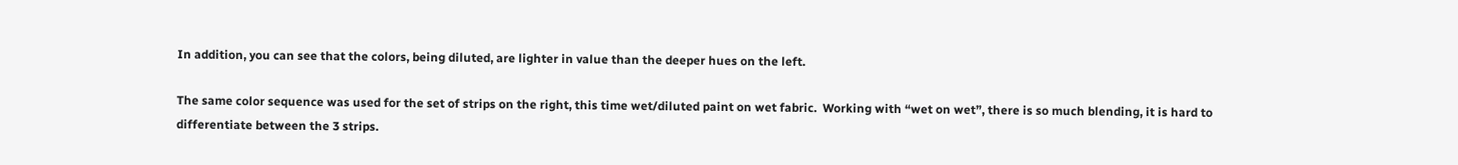In addition, you can see that the colors, being diluted, are lighter in value than the deeper hues on the left.

The same color sequence was used for the set of strips on the right, this time wet/diluted paint on wet fabric.  Working with “wet on wet”, there is so much blending, it is hard to differentiate between the 3 strips.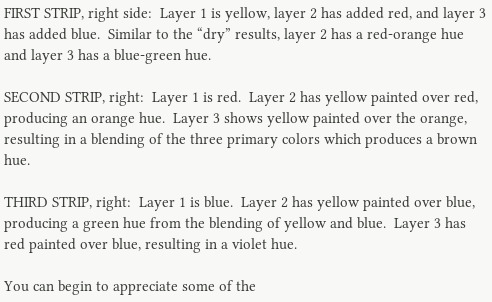FIRST STRIP, right side:  Layer 1 is yellow, layer 2 has added red, and layer 3 has added blue.  Similar to the “dry” results, layer 2 has a red-orange hue and layer 3 has a blue-green hue.

SECOND STRIP, right:  Layer 1 is red.  Layer 2 has yellow painted over red, producing an orange hue.  Layer 3 shows yellow painted over the orange, resulting in a blending of the three primary colors which produces a brown hue.

THIRD STRIP, right:  Layer 1 is blue.  Layer 2 has yellow painted over blue, producing a green hue from the blending of yellow and blue.  Layer 3 has red painted over blue, resulting in a violet hue.

You can begin to appreciate some of the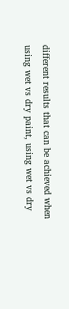different results that can be achieved when using wet vs dry paint, using wet vs dry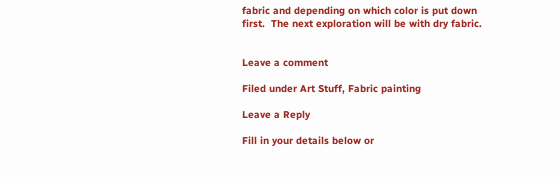fabric and depending on which color is put down first.  The next exploration will be with dry fabric.


Leave a comment

Filed under Art Stuff, Fabric painting

Leave a Reply

Fill in your details below or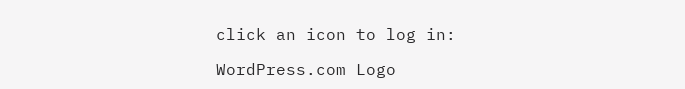click an icon to log in:

WordPress.com Logo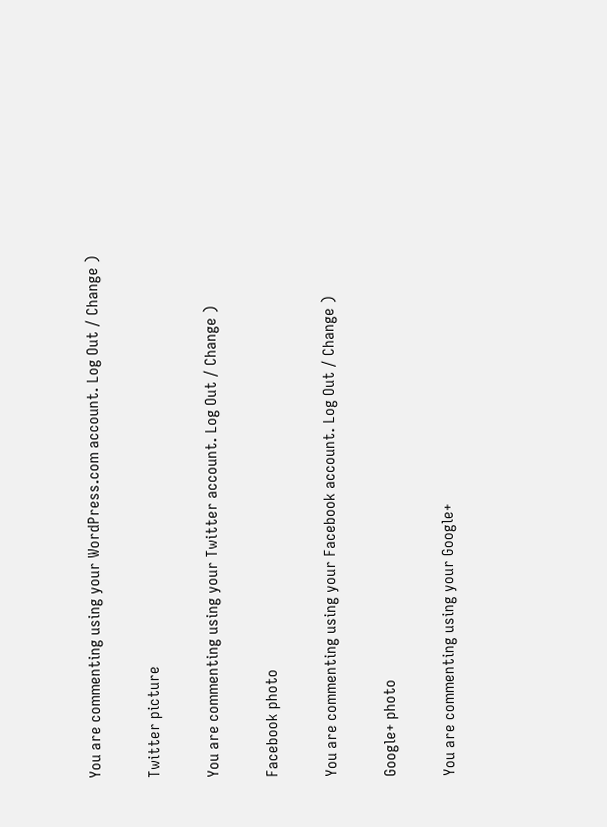You are commenting using your WordPress.com account. Log Out / Change )

Twitter picture

You are commenting using your Twitter account. Log Out / Change )

Facebook photo

You are commenting using your Facebook account. Log Out / Change )

Google+ photo

You are commenting using your Google+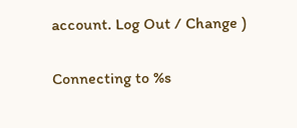account. Log Out / Change )

Connecting to %s